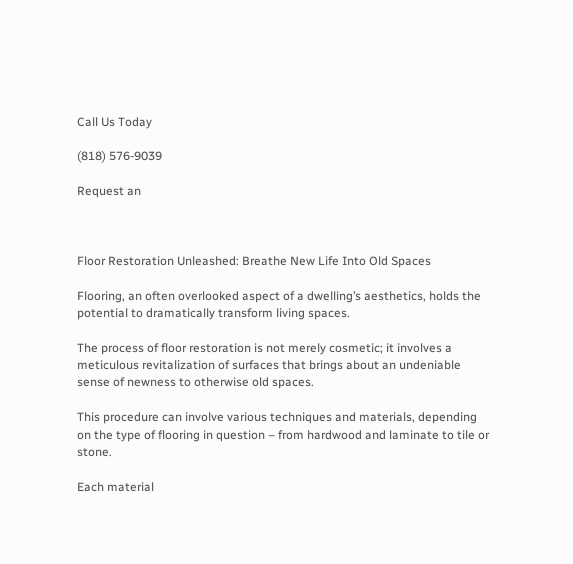Call Us Today

(818) 576-9039

Request an



Floor Restoration Unleashed: Breathe New Life Into Old Spaces

Flooring, an often overlooked aspect of a dwelling’s aesthetics, holds the potential to dramatically transform living spaces.

The process of floor restoration is not merely cosmetic; it involves a meticulous revitalization of surfaces that brings about an undeniable sense of newness to otherwise old spaces.

This procedure can involve various techniques and materials, depending on the type of flooring in question – from hardwood and laminate to tile or stone.

Each material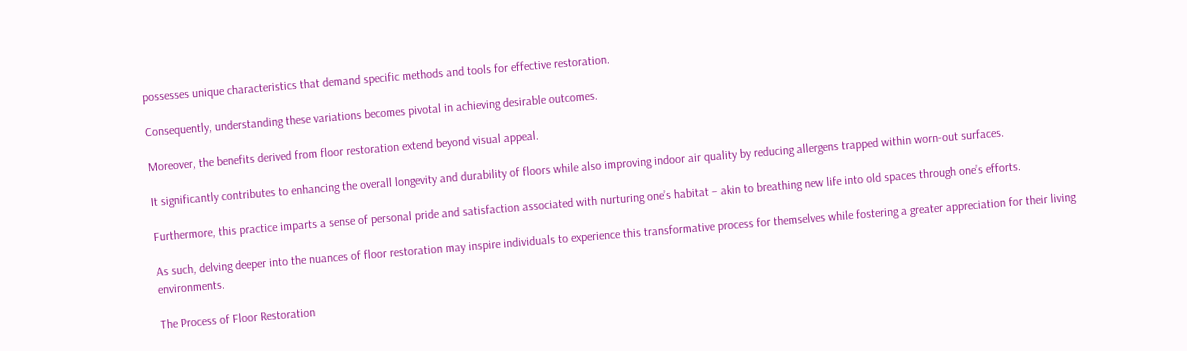possesses unique characteristics that demand specific methods and tools for effective restoration.

Consequently, understanding these variations becomes pivotal in achieving desirable outcomes.

Moreover, the benefits derived from floor restoration extend beyond visual appeal.

It significantly contributes to enhancing the overall longevity and durability of floors while also improving indoor air quality by reducing allergens trapped within worn-out surfaces.

Furthermore, this practice imparts a sense of personal pride and satisfaction associated with nurturing one’s habitat – akin to breathing new life into old spaces through one’s efforts.

As such, delving deeper into the nuances of floor restoration may inspire individuals to experience this transformative process for themselves while fostering a greater appreciation for their living environments.

The Process of Floor Restoration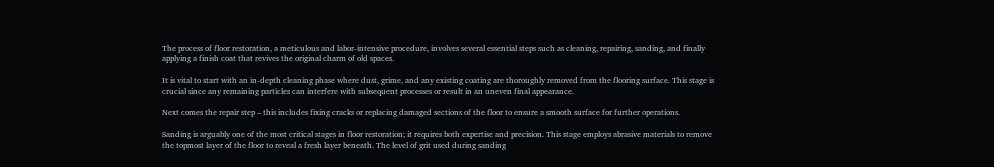The process of floor restoration, a meticulous and labor-intensive procedure, involves several essential steps such as cleaning, repairing, sanding, and finally applying a finish coat that revives the original charm of old spaces.

It is vital to start with an in-depth cleaning phase where dust, grime, and any existing coating are thoroughly removed from the flooring surface. This stage is crucial since any remaining particles can interfere with subsequent processes or result in an uneven final appearance.

Next comes the repair step – this includes fixing cracks or replacing damaged sections of the floor to ensure a smooth surface for further operations.

Sanding is arguably one of the most critical stages in floor restoration; it requires both expertise and precision. This stage employs abrasive materials to remove the topmost layer of the floor to reveal a fresh layer beneath. The level of grit used during sanding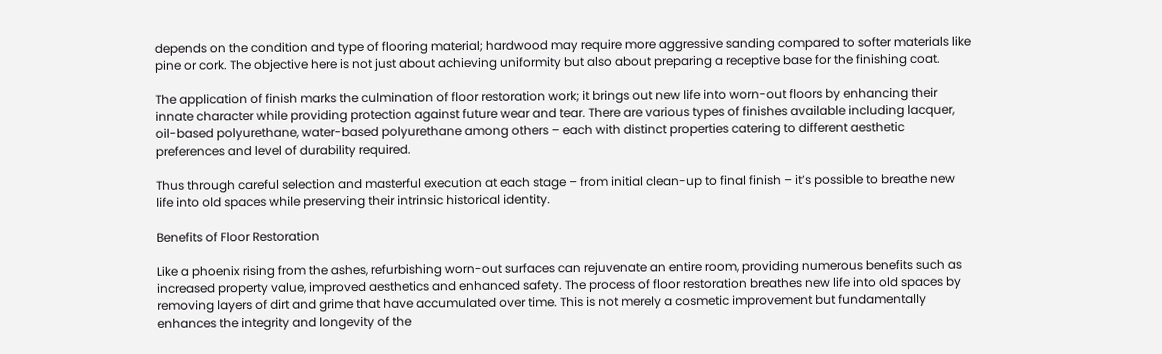depends on the condition and type of flooring material; hardwood may require more aggressive sanding compared to softer materials like pine or cork. The objective here is not just about achieving uniformity but also about preparing a receptive base for the finishing coat.

The application of finish marks the culmination of floor restoration work; it brings out new life into worn-out floors by enhancing their innate character while providing protection against future wear and tear. There are various types of finishes available including lacquer, oil-based polyurethane, water-based polyurethane among others – each with distinct properties catering to different aesthetic preferences and level of durability required.

Thus through careful selection and masterful execution at each stage – from initial clean-up to final finish – it’s possible to breathe new life into old spaces while preserving their intrinsic historical identity.

Benefits of Floor Restoration

Like a phoenix rising from the ashes, refurbishing worn-out surfaces can rejuvenate an entire room, providing numerous benefits such as increased property value, improved aesthetics and enhanced safety. The process of floor restoration breathes new life into old spaces by removing layers of dirt and grime that have accumulated over time. This is not merely a cosmetic improvement but fundamentally enhances the integrity and longevity of the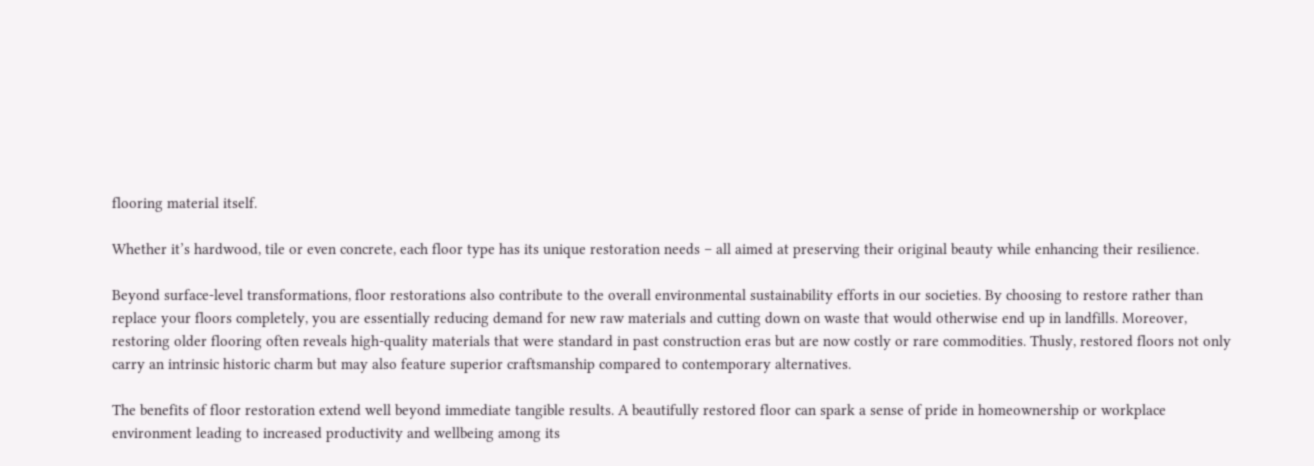flooring material itself.

Whether it’s hardwood, tile or even concrete, each floor type has its unique restoration needs – all aimed at preserving their original beauty while enhancing their resilience.

Beyond surface-level transformations, floor restorations also contribute to the overall environmental sustainability efforts in our societies. By choosing to restore rather than replace your floors completely, you are essentially reducing demand for new raw materials and cutting down on waste that would otherwise end up in landfills. Moreover, restoring older flooring often reveals high-quality materials that were standard in past construction eras but are now costly or rare commodities. Thusly, restored floors not only carry an intrinsic historic charm but may also feature superior craftsmanship compared to contemporary alternatives.

The benefits of floor restoration extend well beyond immediate tangible results. A beautifully restored floor can spark a sense of pride in homeownership or workplace environment leading to increased productivity and wellbeing among its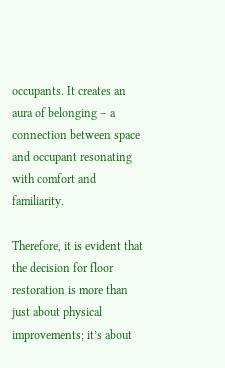occupants. It creates an aura of belonging – a connection between space and occupant resonating with comfort and familiarity.

Therefore, it is evident that the decision for floor restoration is more than just about physical improvements; it’s about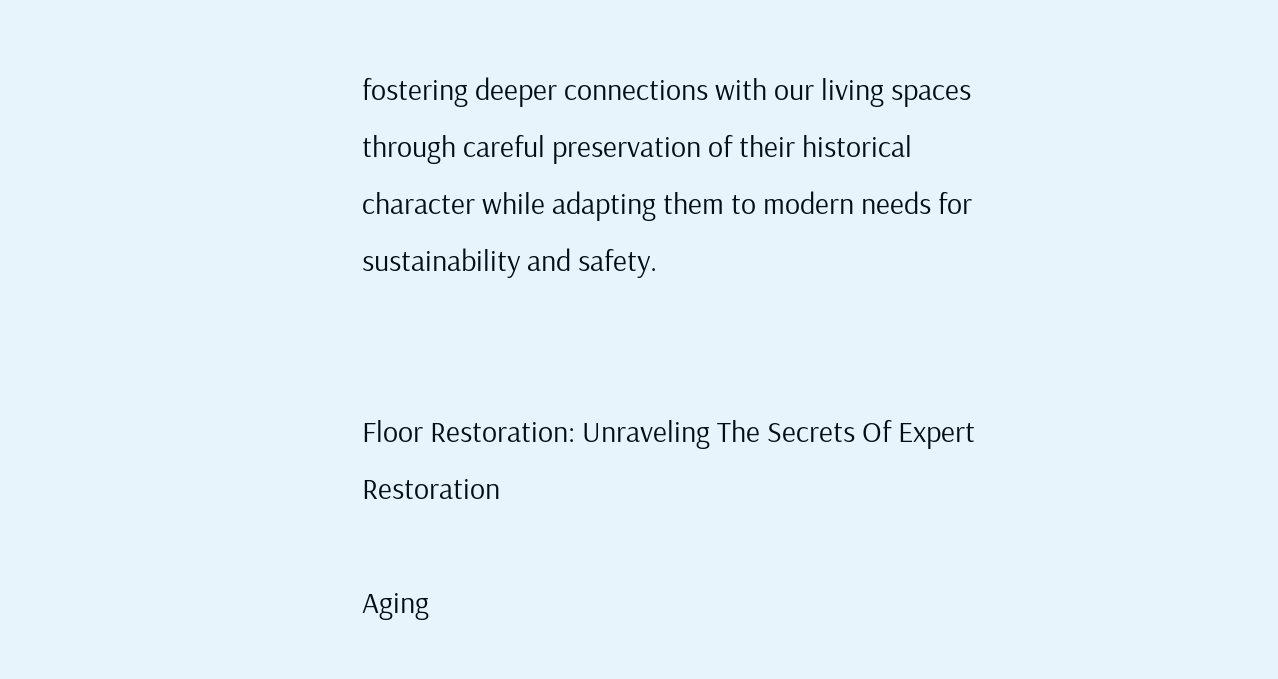fostering deeper connections with our living spaces through careful preservation of their historical character while adapting them to modern needs for sustainability and safety.


Floor Restoration: Unraveling The Secrets Of Expert Restoration

Aging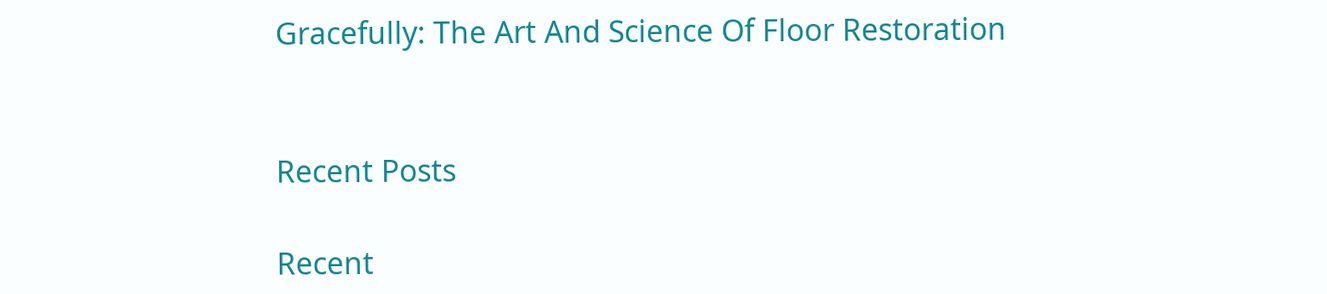Gracefully: The Art And Science Of Floor Restoration


Recent Posts

Recent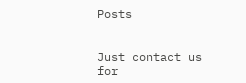Posts


Just contact us for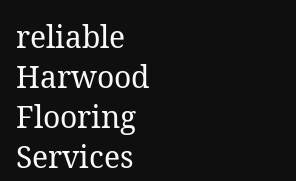reliable Harwood Flooring Services